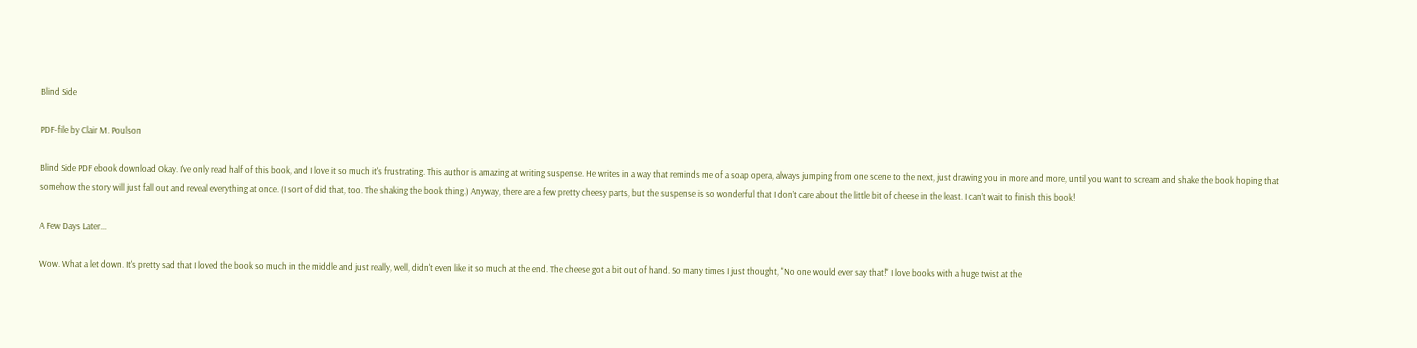Blind Side

PDF-file by Clair M. Poulson

Blind Side PDF ebook download Okay. I've only read half of this book, and I love it so much it's frustrating. This author is amazing at writing suspense. He writes in a way that reminds me of a soap opera, always jumping from one scene to the next, just drawing you in more and more, until you want to scream and shake the book hoping that somehow the story will just fall out and reveal everything at once. (I sort of did that, too. The shaking the book thing.) Anyway, there are a few pretty cheesy parts, but the suspense is so wonderful that I don’t care about the little bit of cheese in the least. I can’t wait to finish this book!

A Few Days Later...

Wow. What a let down. It's pretty sad that I loved the book so much in the middle and just really, well, didn't even like it so much at the end. The cheese got a bit out of hand. So many times I just thought, "No one would ever say that!" I love books with a huge twist at the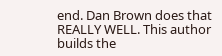end. Dan Brown does that REALLY WELL. This author builds the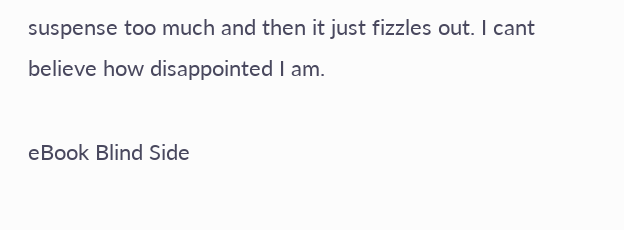suspense too much and then it just fizzles out. I cant believe how disappointed I am.

eBook Blind Side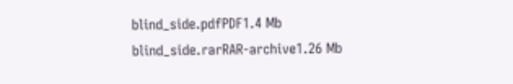blind_side.pdfPDF1.4 Mb
blind_side.rarRAR-archive1.26 Mb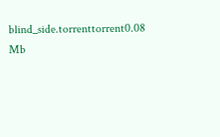blind_side.torrenttorrent0.08 Mb